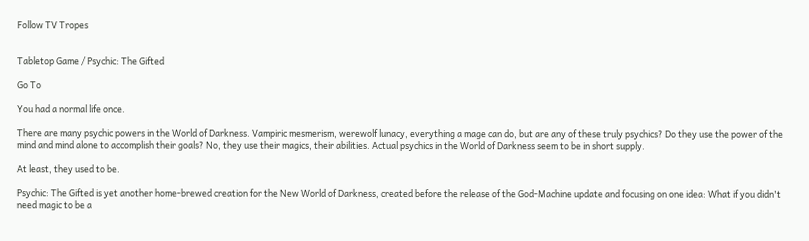Follow TV Tropes


Tabletop Game / Psychic: The Gifted

Go To

You had a normal life once.

There are many psychic powers in the World of Darkness. Vampiric mesmerism, werewolf lunacy, everything a mage can do, but are any of these truly psychics? Do they use the power of the mind and mind alone to accomplish their goals? No, they use their magics, their abilities. Actual psychics in the World of Darkness seem to be in short supply.

At least, they used to be.

Psychic: The Gifted is yet another home-brewed creation for the New World of Darkness, created before the release of the God-Machine update and focusing on one idea: What if you didn't need magic to be a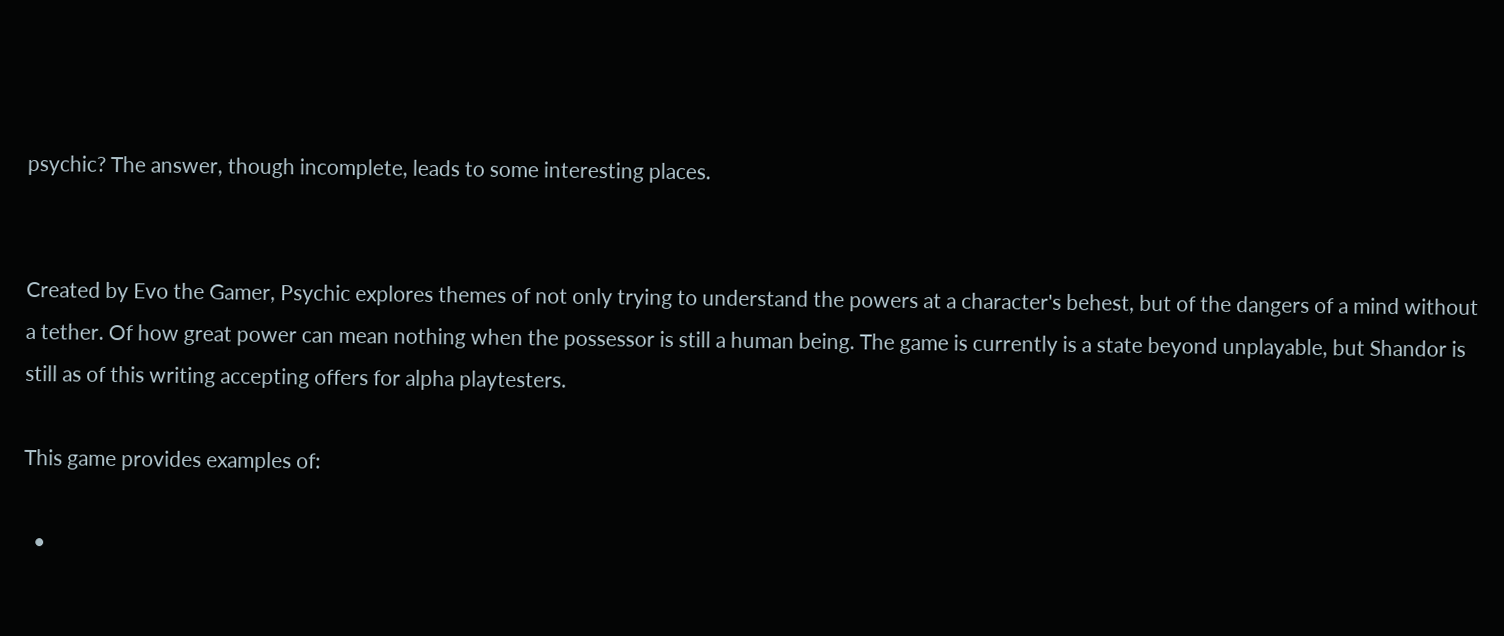psychic? The answer, though incomplete, leads to some interesting places.


Created by Evo the Gamer, Psychic explores themes of not only trying to understand the powers at a character's behest, but of the dangers of a mind without a tether. Of how great power can mean nothing when the possessor is still a human being. The game is currently is a state beyond unplayable, but Shandor is still as of this writing accepting offers for alpha playtesters.

This game provides examples of:

  •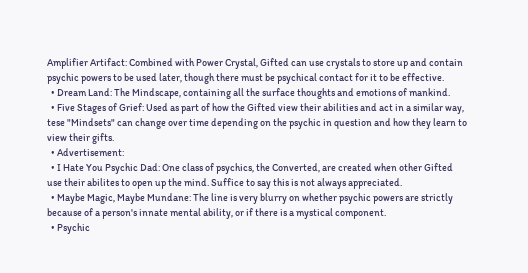Amplifier Artifact: Combined with Power Crystal, Gifted can use crystals to store up and contain psychic powers to be used later, though there must be psychical contact for it to be effective.
  • Dream Land: The Mindscape, containing all the surface thoughts and emotions of mankind.
  • Five Stages of Grief: Used as part of how the Gifted view their abilities and act in a similar way, tese "Mindsets" can change over time depending on the psychic in question and how they learn to view their gifts.
  • Advertisement:
  • I Hate You Psychic Dad: One class of psychics, the Converted, are created when other Gifted use their abilites to open up the mind. Suffice to say this is not always appreciated.
  • Maybe Magic, Maybe Mundane: The line is very blurry on whether psychic powers are strictly because of a person's innate mental ability, or if there is a mystical component.
  • Psychic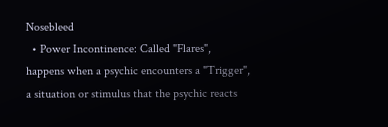Nosebleed
  • Power Incontinence: Called "Flares", happens when a psychic encounters a "Trigger", a situation or stimulus that the psychic reacts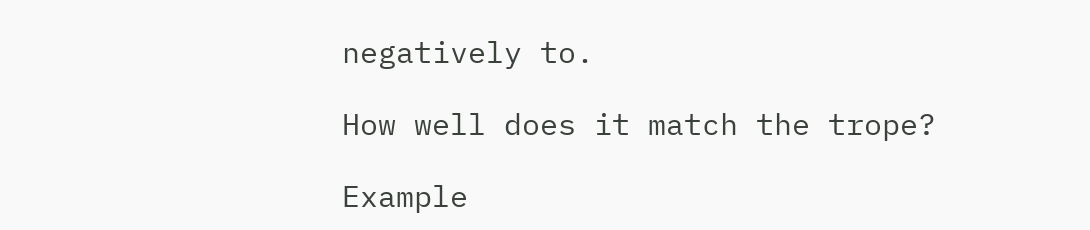negatively to.

How well does it match the trope?

Example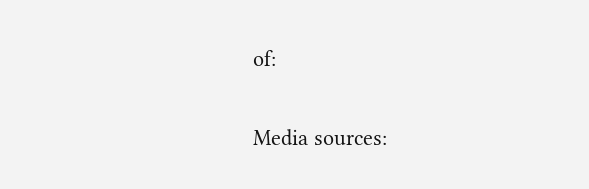of:


Media sources: